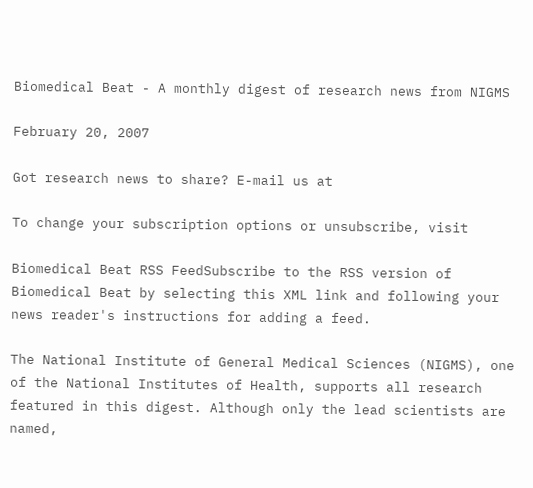Biomedical Beat - A monthly digest of research news from NIGMS

February 20, 2007

Got research news to share? E-mail us at

To change your subscription options or unsubscribe, visit

Biomedical Beat RSS FeedSubscribe to the RSS version of Biomedical Beat by selecting this XML link and following your news reader's instructions for adding a feed.

The National Institute of General Medical Sciences (NIGMS), one of the National Institutes of Health, supports all research featured in this digest. Although only the lead scientists are named,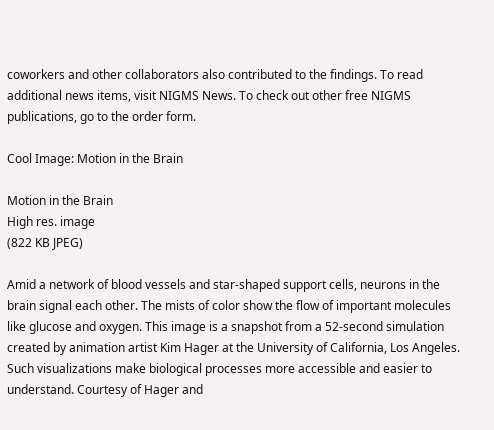coworkers and other collaborators also contributed to the findings. To read additional news items, visit NIGMS News. To check out other free NIGMS publications, go to the order form.

Cool Image: Motion in the Brain

Motion in the Brain
High res. image
(822 KB JPEG)

Amid a network of blood vessels and star-shaped support cells, neurons in the brain signal each other. The mists of color show the flow of important molecules like glucose and oxygen. This image is a snapshot from a 52-second simulation created by animation artist Kim Hager at the University of California, Los Angeles. Such visualizations make biological processes more accessible and easier to understand. Courtesy of Hager and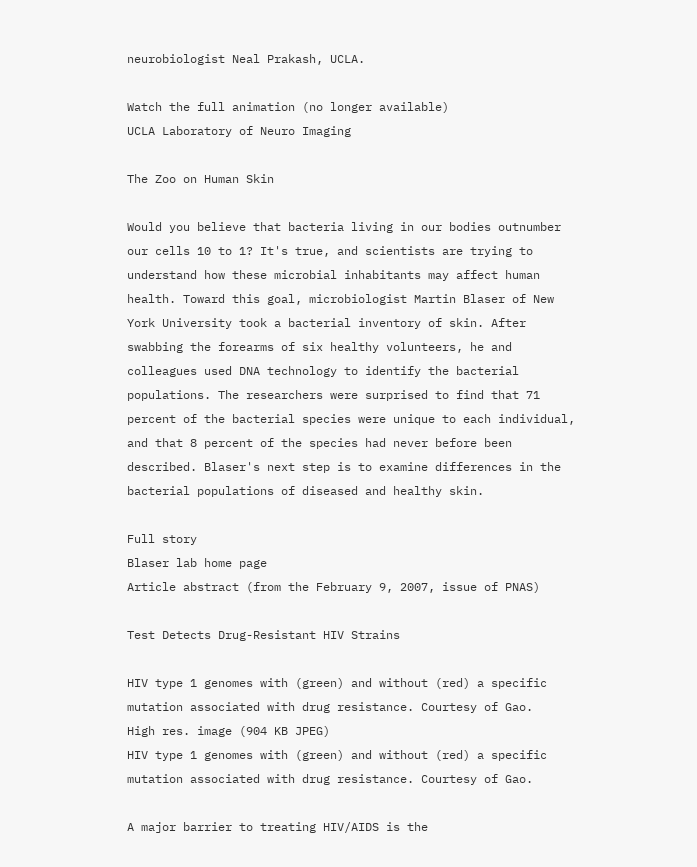neurobiologist Neal Prakash, UCLA.

Watch the full animation (no longer available)
UCLA Laboratory of Neuro Imaging

The Zoo on Human Skin

Would you believe that bacteria living in our bodies outnumber our cells 10 to 1? It's true, and scientists are trying to understand how these microbial inhabitants may affect human health. Toward this goal, microbiologist Martin Blaser of New York University took a bacterial inventory of skin. After swabbing the forearms of six healthy volunteers, he and colleagues used DNA technology to identify the bacterial populations. The researchers were surprised to find that 71 percent of the bacterial species were unique to each individual, and that 8 percent of the species had never before been described. Blaser's next step is to examine differences in the bacterial populations of diseased and healthy skin.

Full story
Blaser lab home page
Article abstract (from the February 9, 2007, issue of PNAS)

Test Detects Drug-Resistant HIV Strains

HIV type 1 genomes with (green) and without (red) a specific mutation associated with drug resistance. Courtesy of Gao.
High res. image (904 KB JPEG)
HIV type 1 genomes with (green) and without (red) a specific mutation associated with drug resistance. Courtesy of Gao.

A major barrier to treating HIV/AIDS is the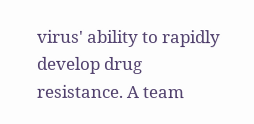virus' ability to rapidly develop drug resistance. A team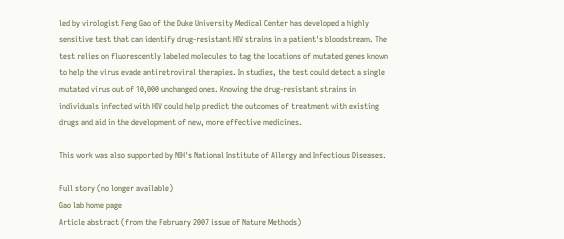led by virologist Feng Gao of the Duke University Medical Center has developed a highly sensitive test that can identify drug-resistant HIV strains in a patient's bloodstream. The test relies on fluorescently labeled molecules to tag the locations of mutated genes known to help the virus evade antiretroviral therapies. In studies, the test could detect a single mutated virus out of 10,000 unchanged ones. Knowing the drug-resistant strains in individuals infected with HIV could help predict the outcomes of treatment with existing drugs and aid in the development of new, more effective medicines.

This work was also supported by NIH's National Institute of Allergy and Infectious Diseases.

Full story (no longer available)
Gao lab home page
Article abstract (from the February 2007 issue of Nature Methods)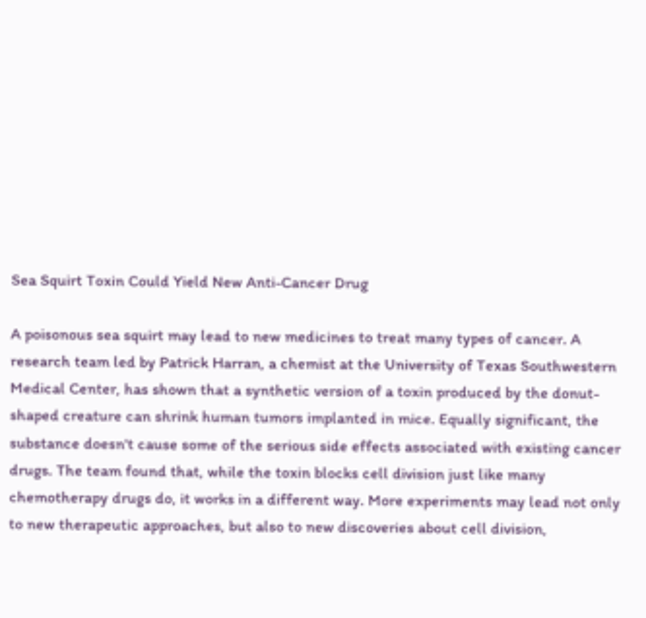Sea Squirt Toxin Could Yield New Anti-Cancer Drug

A poisonous sea squirt may lead to new medicines to treat many types of cancer. A research team led by Patrick Harran, a chemist at the University of Texas Southwestern Medical Center, has shown that a synthetic version of a toxin produced by the donut-shaped creature can shrink human tumors implanted in mice. Equally significant, the substance doesn't cause some of the serious side effects associated with existing cancer drugs. The team found that, while the toxin blocks cell division just like many chemotherapy drugs do, it works in a different way. More experiments may lead not only to new therapeutic approaches, but also to new discoveries about cell division,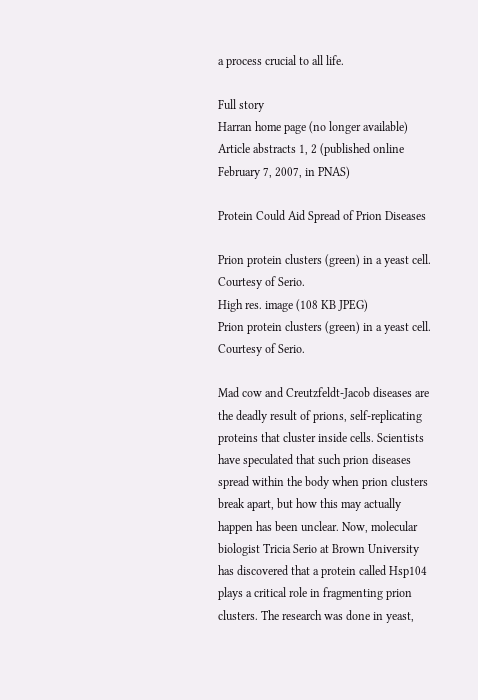a process crucial to all life.

Full story
Harran home page (no longer available)
Article abstracts 1, 2 (published online February 7, 2007, in PNAS)

Protein Could Aid Spread of Prion Diseases

Prion protein clusters (green) in a yeast cell. Courtesy of Serio.
High res. image (108 KB JPEG)
Prion protein clusters (green) in a yeast cell. Courtesy of Serio.

Mad cow and Creutzfeldt-Jacob diseases are the deadly result of prions, self-replicating proteins that cluster inside cells. Scientists have speculated that such prion diseases spread within the body when prion clusters break apart, but how this may actually happen has been unclear. Now, molecular biologist Tricia Serio at Brown University has discovered that a protein called Hsp104 plays a critical role in fragmenting prion clusters. The research was done in yeast,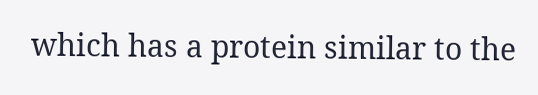which has a protein similar to the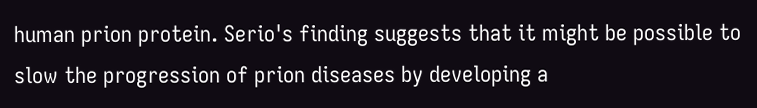human prion protein. Serio's finding suggests that it might be possible to slow the progression of prion diseases by developing a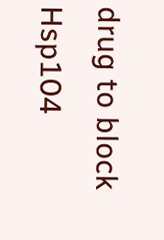drug to block Hsp104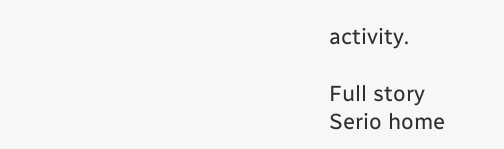activity.

Full story
Serio home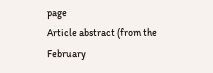page
Article abstract (from the February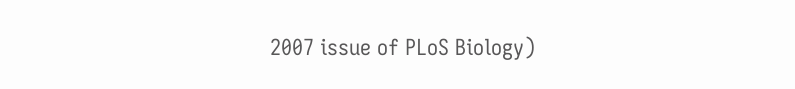2007 issue of PLoS Biology)